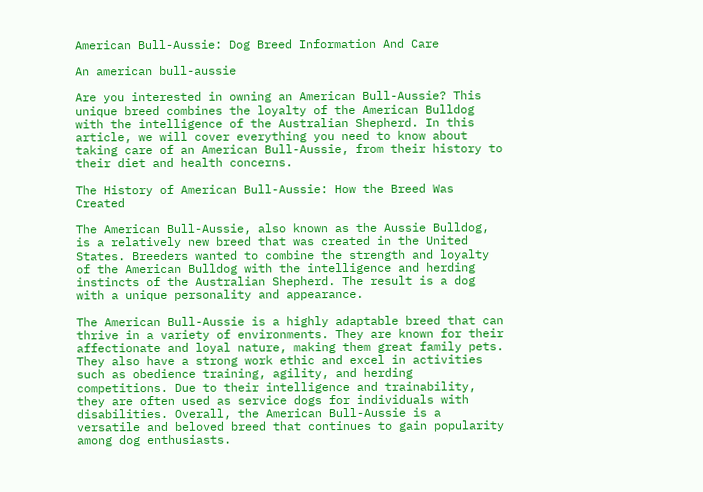American Bull-Aussie: Dog Breed Information And Care

An american bull-aussie

Are you interested in owning an American Bull-Aussie? This unique breed combines the loyalty of the American Bulldog with the intelligence of the Australian Shepherd. In this article, we will cover everything you need to know about taking care of an American Bull-Aussie, from their history to their diet and health concerns.

The History of American Bull-Aussie: How the Breed Was Created

The American Bull-Aussie, also known as the Aussie Bulldog, is a relatively new breed that was created in the United States. Breeders wanted to combine the strength and loyalty of the American Bulldog with the intelligence and herding instincts of the Australian Shepherd. The result is a dog with a unique personality and appearance.

The American Bull-Aussie is a highly adaptable breed that can thrive in a variety of environments. They are known for their affectionate and loyal nature, making them great family pets. They also have a strong work ethic and excel in activities such as obedience training, agility, and herding competitions. Due to their intelligence and trainability, they are often used as service dogs for individuals with disabilities. Overall, the American Bull-Aussie is a versatile and beloved breed that continues to gain popularity among dog enthusiasts.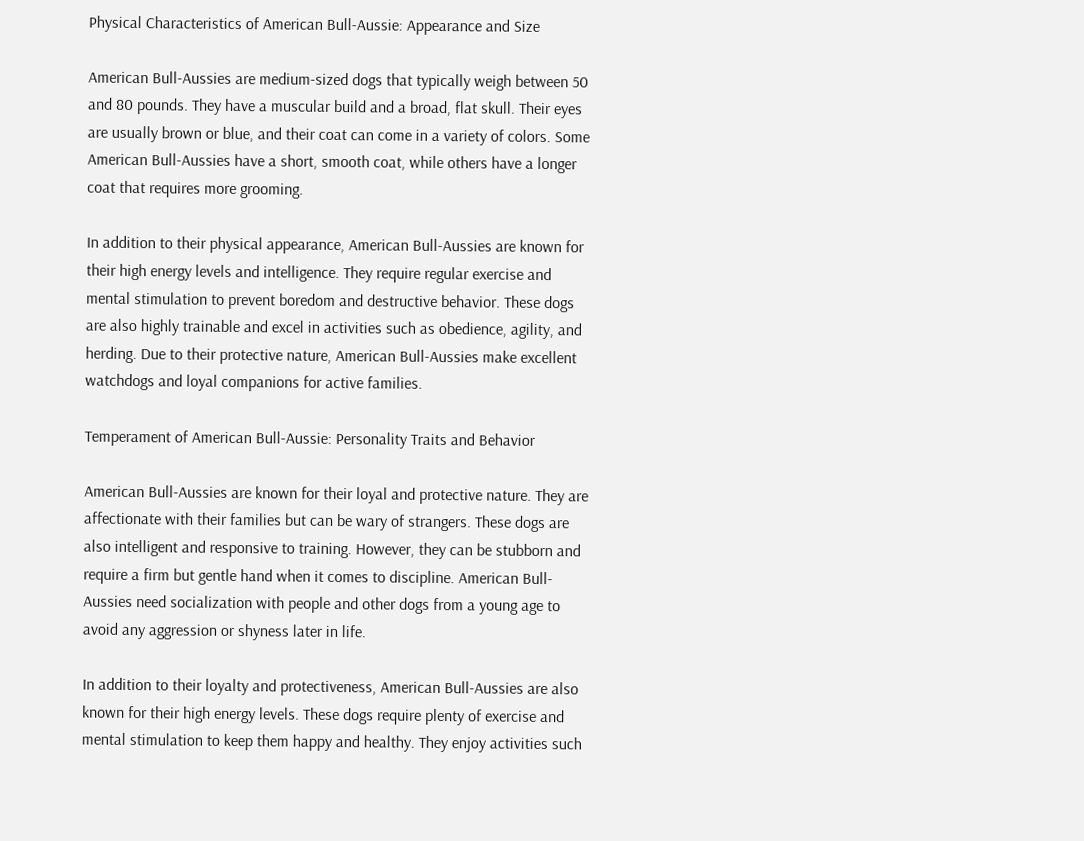Physical Characteristics of American Bull-Aussie: Appearance and Size

American Bull-Aussies are medium-sized dogs that typically weigh between 50 and 80 pounds. They have a muscular build and a broad, flat skull. Their eyes are usually brown or blue, and their coat can come in a variety of colors. Some American Bull-Aussies have a short, smooth coat, while others have a longer coat that requires more grooming.

In addition to their physical appearance, American Bull-Aussies are known for their high energy levels and intelligence. They require regular exercise and mental stimulation to prevent boredom and destructive behavior. These dogs are also highly trainable and excel in activities such as obedience, agility, and herding. Due to their protective nature, American Bull-Aussies make excellent watchdogs and loyal companions for active families.

Temperament of American Bull-Aussie: Personality Traits and Behavior

American Bull-Aussies are known for their loyal and protective nature. They are affectionate with their families but can be wary of strangers. These dogs are also intelligent and responsive to training. However, they can be stubborn and require a firm but gentle hand when it comes to discipline. American Bull-Aussies need socialization with people and other dogs from a young age to avoid any aggression or shyness later in life.

In addition to their loyalty and protectiveness, American Bull-Aussies are also known for their high energy levels. These dogs require plenty of exercise and mental stimulation to keep them happy and healthy. They enjoy activities such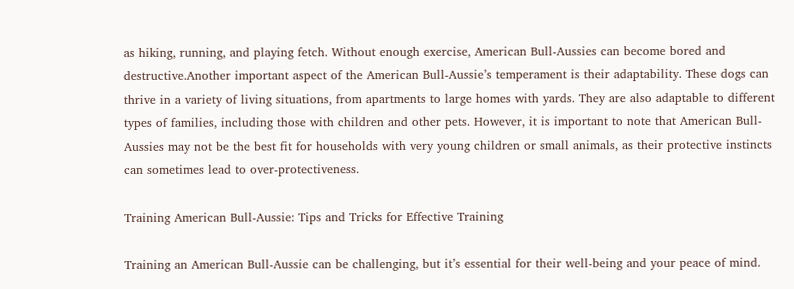as hiking, running, and playing fetch. Without enough exercise, American Bull-Aussies can become bored and destructive.Another important aspect of the American Bull-Aussie’s temperament is their adaptability. These dogs can thrive in a variety of living situations, from apartments to large homes with yards. They are also adaptable to different types of families, including those with children and other pets. However, it is important to note that American Bull-Aussies may not be the best fit for households with very young children or small animals, as their protective instincts can sometimes lead to over-protectiveness.

Training American Bull-Aussie: Tips and Tricks for Effective Training

Training an American Bull-Aussie can be challenging, but it’s essential for their well-being and your peace of mind.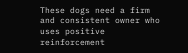These dogs need a firm and consistent owner who uses positive reinforcement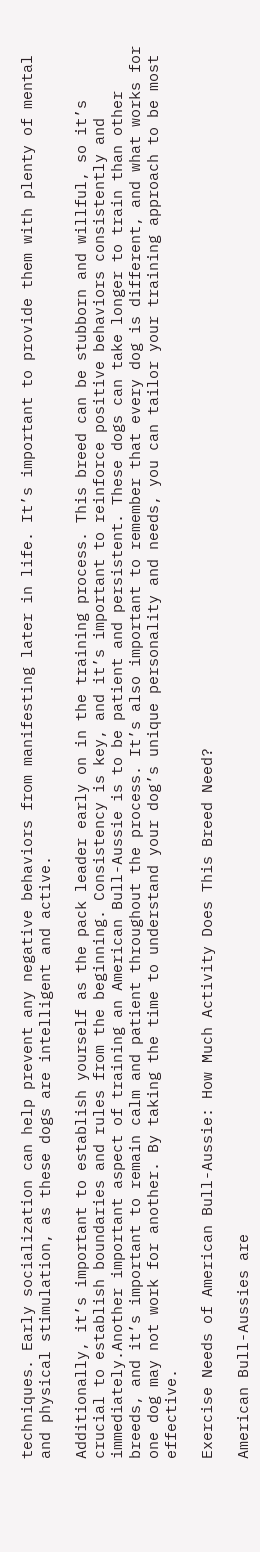techniques. Early socialization can help prevent any negative behaviors from manifesting later in life. It’s important to provide them with plenty of mental and physical stimulation, as these dogs are intelligent and active.

Additionally, it’s important to establish yourself as the pack leader early on in the training process. This breed can be stubborn and willful, so it’s crucial to establish boundaries and rules from the beginning. Consistency is key, and it’s important to reinforce positive behaviors consistently and immediately.Another important aspect of training an American Bull-Aussie is to be patient and persistent. These dogs can take longer to train than other breeds, and it’s important to remain calm and patient throughout the process. It’s also important to remember that every dog is different, and what works for one dog may not work for another. By taking the time to understand your dog’s unique personality and needs, you can tailor your training approach to be most effective.

Exercise Needs of American Bull-Aussie: How Much Activity Does This Breed Need?

American Bull-Aussies are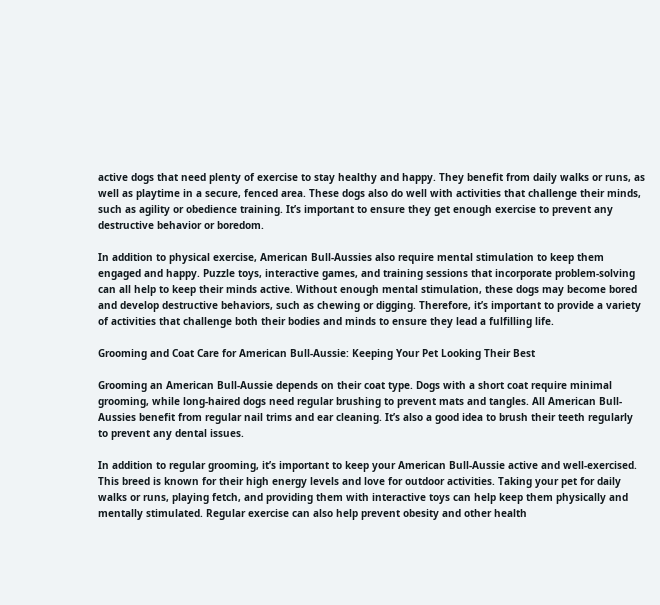active dogs that need plenty of exercise to stay healthy and happy. They benefit from daily walks or runs, as well as playtime in a secure, fenced area. These dogs also do well with activities that challenge their minds, such as agility or obedience training. It’s important to ensure they get enough exercise to prevent any destructive behavior or boredom.

In addition to physical exercise, American Bull-Aussies also require mental stimulation to keep them engaged and happy. Puzzle toys, interactive games, and training sessions that incorporate problem-solving can all help to keep their minds active. Without enough mental stimulation, these dogs may become bored and develop destructive behaviors, such as chewing or digging. Therefore, it’s important to provide a variety of activities that challenge both their bodies and minds to ensure they lead a fulfilling life.

Grooming and Coat Care for American Bull-Aussie: Keeping Your Pet Looking Their Best

Grooming an American Bull-Aussie depends on their coat type. Dogs with a short coat require minimal grooming, while long-haired dogs need regular brushing to prevent mats and tangles. All American Bull-Aussies benefit from regular nail trims and ear cleaning. It’s also a good idea to brush their teeth regularly to prevent any dental issues.

In addition to regular grooming, it’s important to keep your American Bull-Aussie active and well-exercised. This breed is known for their high energy levels and love for outdoor activities. Taking your pet for daily walks or runs, playing fetch, and providing them with interactive toys can help keep them physically and mentally stimulated. Regular exercise can also help prevent obesity and other health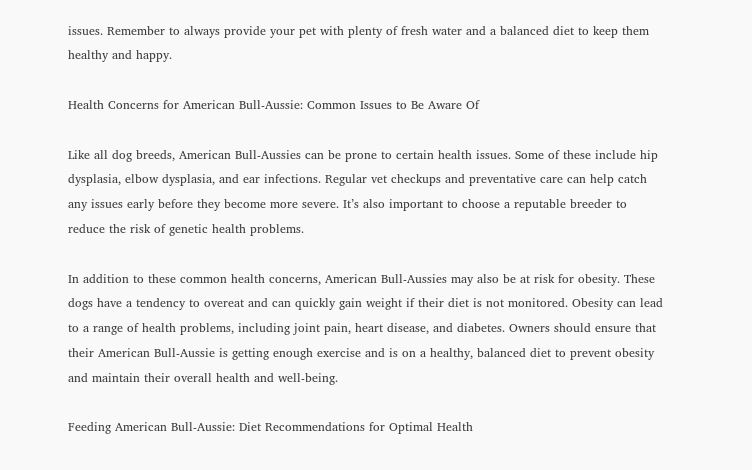issues. Remember to always provide your pet with plenty of fresh water and a balanced diet to keep them healthy and happy.

Health Concerns for American Bull-Aussie: Common Issues to Be Aware Of

Like all dog breeds, American Bull-Aussies can be prone to certain health issues. Some of these include hip dysplasia, elbow dysplasia, and ear infections. Regular vet checkups and preventative care can help catch any issues early before they become more severe. It’s also important to choose a reputable breeder to reduce the risk of genetic health problems.

In addition to these common health concerns, American Bull-Aussies may also be at risk for obesity. These dogs have a tendency to overeat and can quickly gain weight if their diet is not monitored. Obesity can lead to a range of health problems, including joint pain, heart disease, and diabetes. Owners should ensure that their American Bull-Aussie is getting enough exercise and is on a healthy, balanced diet to prevent obesity and maintain their overall health and well-being.

Feeding American Bull-Aussie: Diet Recommendations for Optimal Health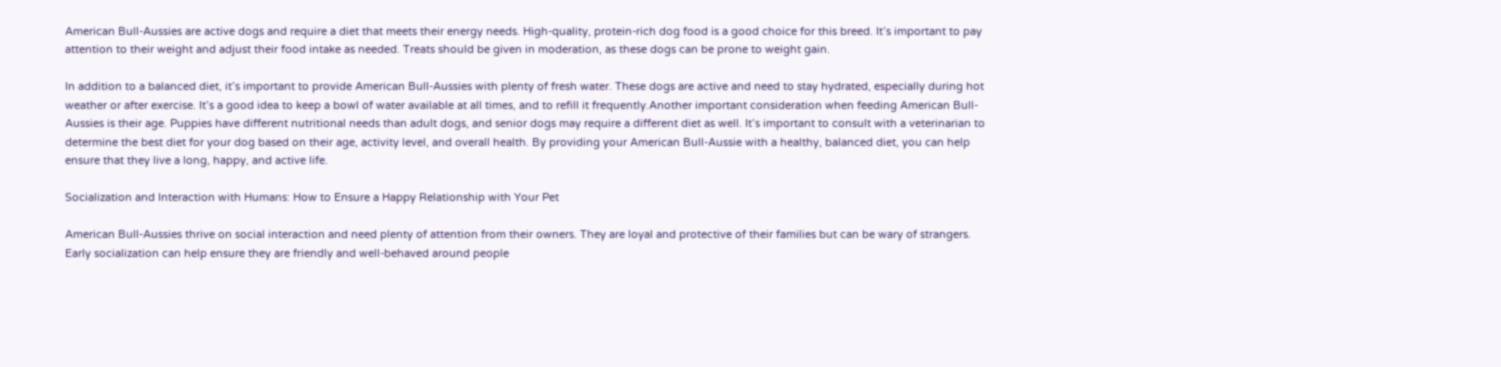American Bull-Aussies are active dogs and require a diet that meets their energy needs. High-quality, protein-rich dog food is a good choice for this breed. It’s important to pay attention to their weight and adjust their food intake as needed. Treats should be given in moderation, as these dogs can be prone to weight gain.

In addition to a balanced diet, it’s important to provide American Bull-Aussies with plenty of fresh water. These dogs are active and need to stay hydrated, especially during hot weather or after exercise. It’s a good idea to keep a bowl of water available at all times, and to refill it frequently.Another important consideration when feeding American Bull-Aussies is their age. Puppies have different nutritional needs than adult dogs, and senior dogs may require a different diet as well. It’s important to consult with a veterinarian to determine the best diet for your dog based on their age, activity level, and overall health. By providing your American Bull-Aussie with a healthy, balanced diet, you can help ensure that they live a long, happy, and active life.

Socialization and Interaction with Humans: How to Ensure a Happy Relationship with Your Pet

American Bull-Aussies thrive on social interaction and need plenty of attention from their owners. They are loyal and protective of their families but can be wary of strangers. Early socialization can help ensure they are friendly and well-behaved around people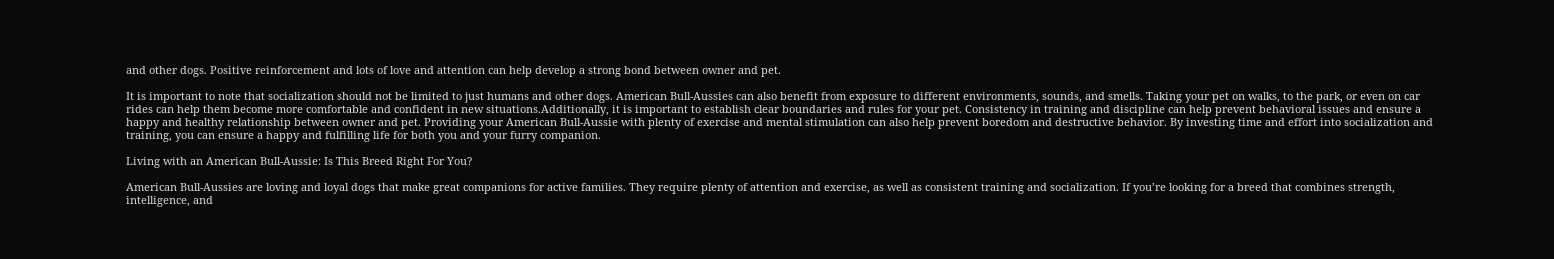and other dogs. Positive reinforcement and lots of love and attention can help develop a strong bond between owner and pet.

It is important to note that socialization should not be limited to just humans and other dogs. American Bull-Aussies can also benefit from exposure to different environments, sounds, and smells. Taking your pet on walks, to the park, or even on car rides can help them become more comfortable and confident in new situations.Additionally, it is important to establish clear boundaries and rules for your pet. Consistency in training and discipline can help prevent behavioral issues and ensure a happy and healthy relationship between owner and pet. Providing your American Bull-Aussie with plenty of exercise and mental stimulation can also help prevent boredom and destructive behavior. By investing time and effort into socialization and training, you can ensure a happy and fulfilling life for both you and your furry companion.

Living with an American Bull-Aussie: Is This Breed Right For You?

American Bull-Aussies are loving and loyal dogs that make great companions for active families. They require plenty of attention and exercise, as well as consistent training and socialization. If you’re looking for a breed that combines strength, intelligence, and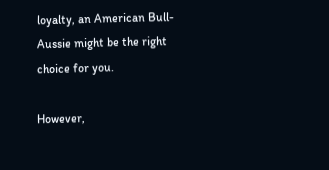loyalty, an American Bull-Aussie might be the right choice for you.

However,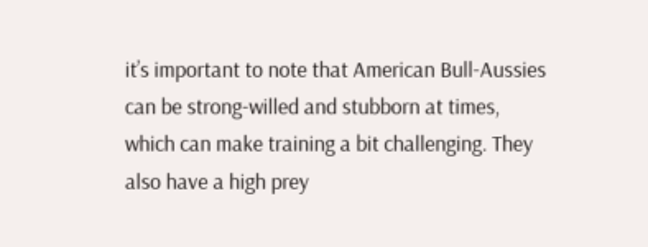it’s important to note that American Bull-Aussies can be strong-willed and stubborn at times, which can make training a bit challenging. They also have a high prey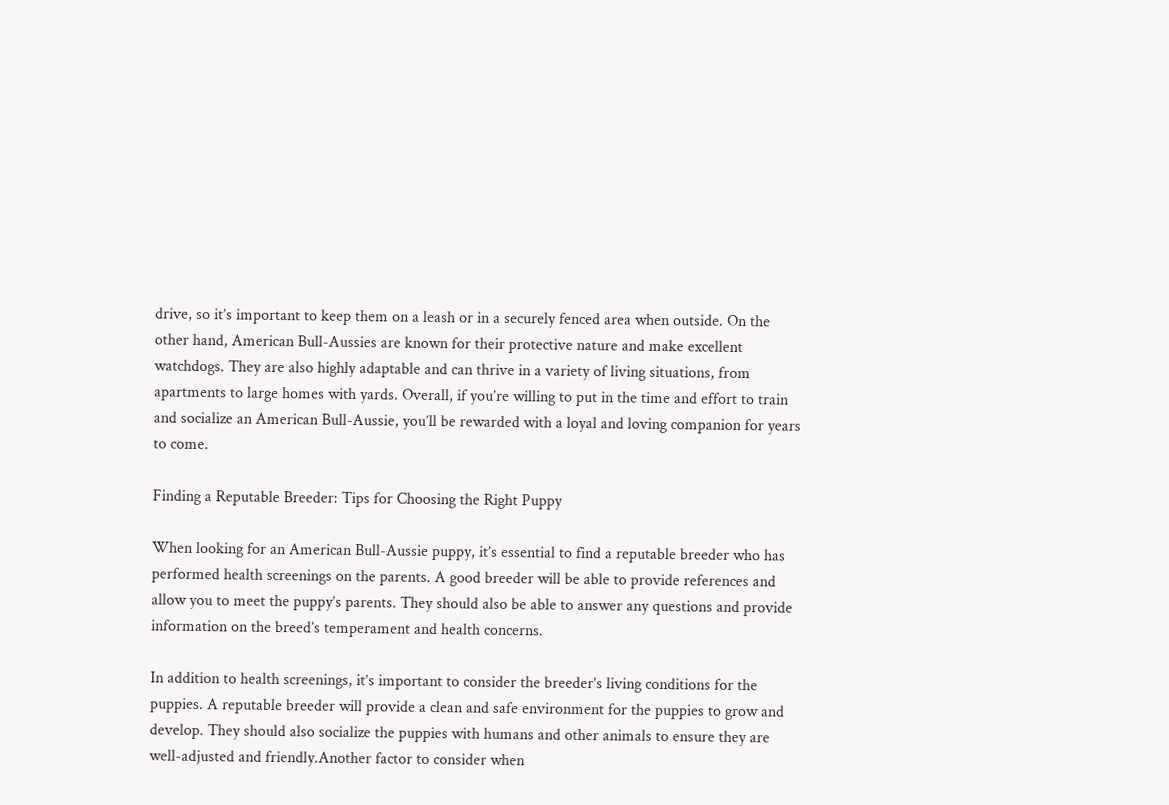drive, so it’s important to keep them on a leash or in a securely fenced area when outside. On the other hand, American Bull-Aussies are known for their protective nature and make excellent watchdogs. They are also highly adaptable and can thrive in a variety of living situations, from apartments to large homes with yards. Overall, if you’re willing to put in the time and effort to train and socialize an American Bull-Aussie, you’ll be rewarded with a loyal and loving companion for years to come.

Finding a Reputable Breeder: Tips for Choosing the Right Puppy

When looking for an American Bull-Aussie puppy, it’s essential to find a reputable breeder who has performed health screenings on the parents. A good breeder will be able to provide references and allow you to meet the puppy’s parents. They should also be able to answer any questions and provide information on the breed’s temperament and health concerns.

In addition to health screenings, it’s important to consider the breeder’s living conditions for the puppies. A reputable breeder will provide a clean and safe environment for the puppies to grow and develop. They should also socialize the puppies with humans and other animals to ensure they are well-adjusted and friendly.Another factor to consider when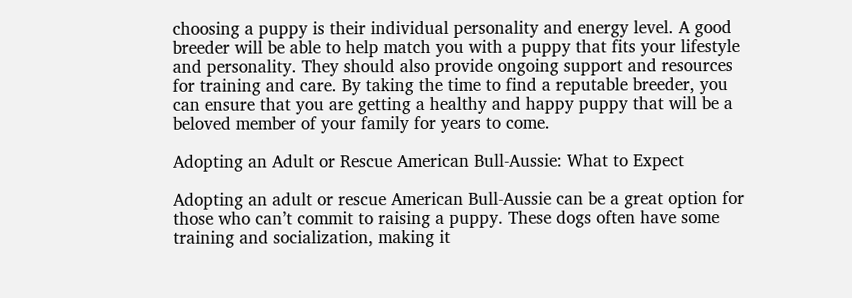choosing a puppy is their individual personality and energy level. A good breeder will be able to help match you with a puppy that fits your lifestyle and personality. They should also provide ongoing support and resources for training and care. By taking the time to find a reputable breeder, you can ensure that you are getting a healthy and happy puppy that will be a beloved member of your family for years to come.

Adopting an Adult or Rescue American Bull-Aussie: What to Expect

Adopting an adult or rescue American Bull-Aussie can be a great option for those who can’t commit to raising a puppy. These dogs often have some training and socialization, making it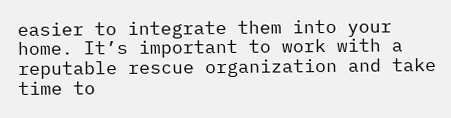easier to integrate them into your home. It’s important to work with a reputable rescue organization and take time to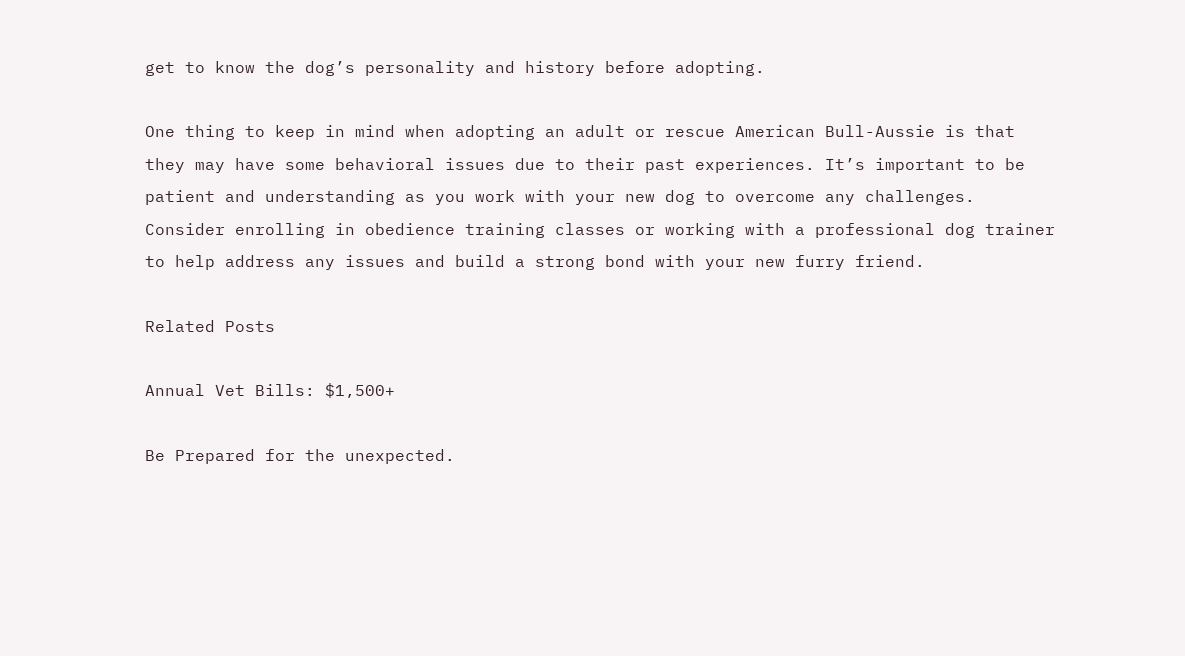get to know the dog’s personality and history before adopting.

One thing to keep in mind when adopting an adult or rescue American Bull-Aussie is that they may have some behavioral issues due to their past experiences. It’s important to be patient and understanding as you work with your new dog to overcome any challenges. Consider enrolling in obedience training classes or working with a professional dog trainer to help address any issues and build a strong bond with your new furry friend.

Related Posts

Annual Vet Bills: $1,500+

Be Prepared for the unexpected.